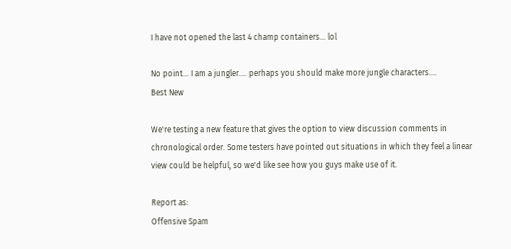I have not opened the last 4 champ containers... lol

No point... I am a jungler.... perhaps you should make more jungle characters....
Best New

We're testing a new feature that gives the option to view discussion comments in chronological order. Some testers have pointed out situations in which they feel a linear view could be helpful, so we'd like see how you guys make use of it.

Report as:
Offensive Spam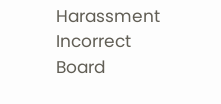Harassment Incorrect Board